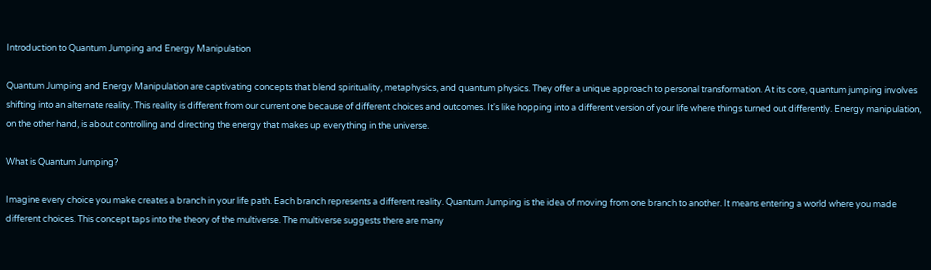Introduction to Quantum Jumping and Energy Manipulation

Quantum Jumping and Energy Manipulation are captivating concepts that blend spirituality, metaphysics, and quantum physics. They offer a unique approach to personal transformation. At its core, quantum jumping involves shifting into an alternate reality. This reality is different from our current one because of different choices and outcomes. It's like hopping into a different version of your life where things turned out differently. Energy manipulation, on the other hand, is about controlling and directing the energy that makes up everything in the universe.

What is Quantum Jumping?

Imagine every choice you make creates a branch in your life path. Each branch represents a different reality. Quantum Jumping is the idea of moving from one branch to another. It means entering a world where you made different choices. This concept taps into the theory of the multiverse. The multiverse suggests there are many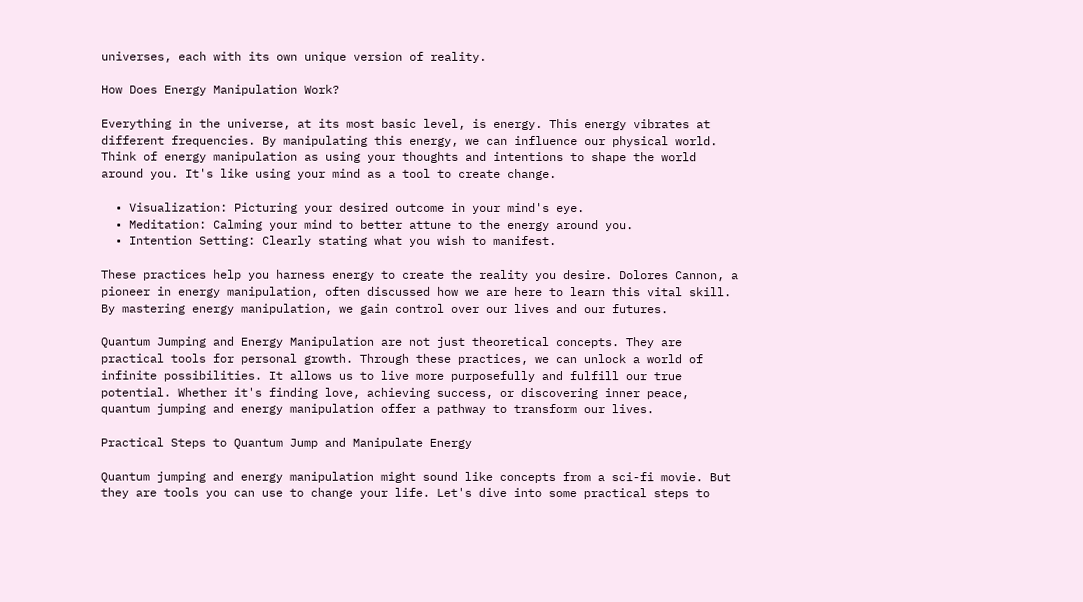universes, each with its own unique version of reality.

How Does Energy Manipulation Work?

Everything in the universe, at its most basic level, is energy. This energy vibrates at different frequencies. By manipulating this energy, we can influence our physical world. Think of energy manipulation as using your thoughts and intentions to shape the world around you. It's like using your mind as a tool to create change.

  • Visualization: Picturing your desired outcome in your mind's eye.
  • Meditation: Calming your mind to better attune to the energy around you.
  • Intention Setting: Clearly stating what you wish to manifest.

These practices help you harness energy to create the reality you desire. Dolores Cannon, a pioneer in energy manipulation, often discussed how we are here to learn this vital skill. By mastering energy manipulation, we gain control over our lives and our futures.

Quantum Jumping and Energy Manipulation are not just theoretical concepts. They are practical tools for personal growth. Through these practices, we can unlock a world of infinite possibilities. It allows us to live more purposefully and fulfill our true potential. Whether it's finding love, achieving success, or discovering inner peace, quantum jumping and energy manipulation offer a pathway to transform our lives.

Practical Steps to Quantum Jump and Manipulate Energy

Quantum jumping and energy manipulation might sound like concepts from a sci-fi movie. But they are tools you can use to change your life. Let's dive into some practical steps to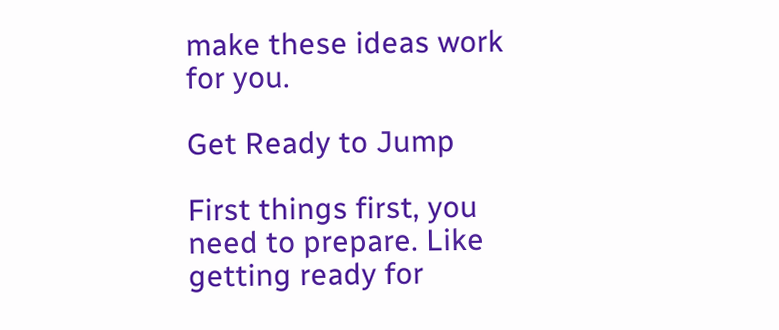make these ideas work for you.

Get Ready to Jump

First things first, you need to prepare. Like getting ready for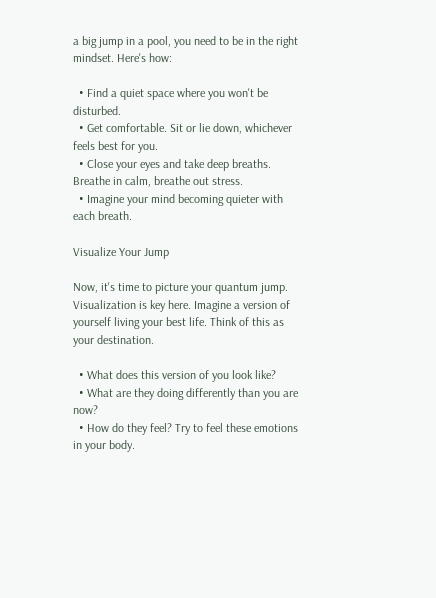a big jump in a pool, you need to be in the right mindset. Here's how:

  • Find a quiet space where you won't be disturbed.
  • Get comfortable. Sit or lie down, whichever feels best for you.
  • Close your eyes and take deep breaths. Breathe in calm, breathe out stress.
  • Imagine your mind becoming quieter with each breath.

Visualize Your Jump

Now, it's time to picture your quantum jump. Visualization is key here. Imagine a version of yourself living your best life. Think of this as your destination.

  • What does this version of you look like?
  • What are they doing differently than you are now?
  • How do they feel? Try to feel these emotions in your body.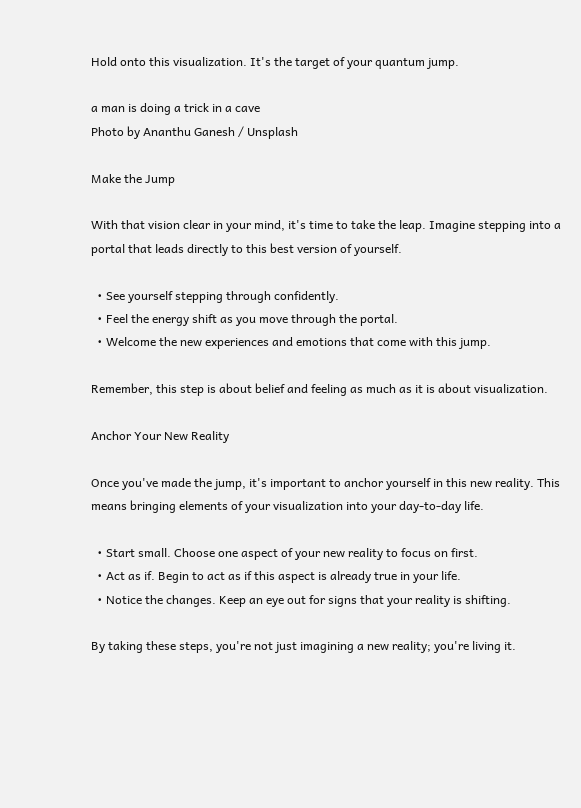Hold onto this visualization. It's the target of your quantum jump.

a man is doing a trick in a cave
Photo by Ananthu Ganesh / Unsplash

Make the Jump

With that vision clear in your mind, it's time to take the leap. Imagine stepping into a portal that leads directly to this best version of yourself.

  • See yourself stepping through confidently.
  • Feel the energy shift as you move through the portal.
  • Welcome the new experiences and emotions that come with this jump.

Remember, this step is about belief and feeling as much as it is about visualization.

Anchor Your New Reality

Once you've made the jump, it's important to anchor yourself in this new reality. This means bringing elements of your visualization into your day-to-day life.

  • Start small. Choose one aspect of your new reality to focus on first.
  • Act as if. Begin to act as if this aspect is already true in your life.
  • Notice the changes. Keep an eye out for signs that your reality is shifting.

By taking these steps, you're not just imagining a new reality; you're living it.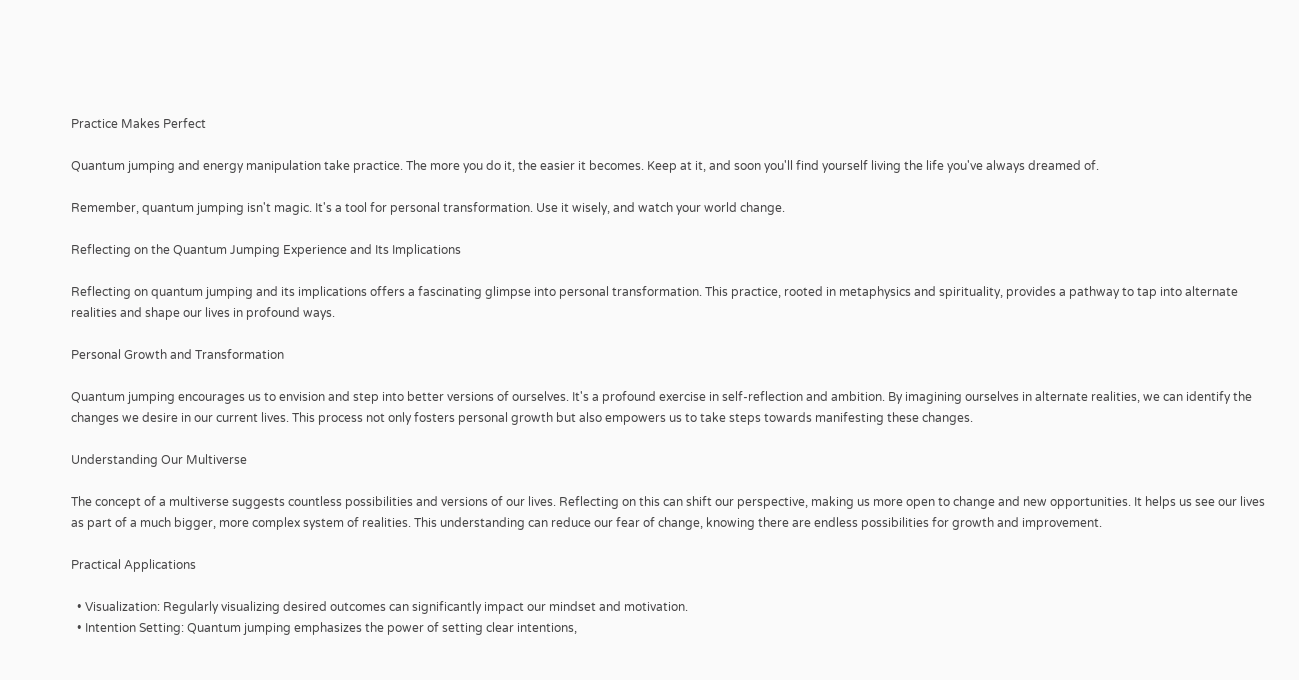Practice Makes Perfect

Quantum jumping and energy manipulation take practice. The more you do it, the easier it becomes. Keep at it, and soon you'll find yourself living the life you've always dreamed of.

Remember, quantum jumping isn't magic. It's a tool for personal transformation. Use it wisely, and watch your world change.

Reflecting on the Quantum Jumping Experience and Its Implications

Reflecting on quantum jumping and its implications offers a fascinating glimpse into personal transformation. This practice, rooted in metaphysics and spirituality, provides a pathway to tap into alternate realities and shape our lives in profound ways.

Personal Growth and Transformation

Quantum jumping encourages us to envision and step into better versions of ourselves. It's a profound exercise in self-reflection and ambition. By imagining ourselves in alternate realities, we can identify the changes we desire in our current lives. This process not only fosters personal growth but also empowers us to take steps towards manifesting these changes.

Understanding Our Multiverse

The concept of a multiverse suggests countless possibilities and versions of our lives. Reflecting on this can shift our perspective, making us more open to change and new opportunities. It helps us see our lives as part of a much bigger, more complex system of realities. This understanding can reduce our fear of change, knowing there are endless possibilities for growth and improvement.

Practical Applications

  • Visualization: Regularly visualizing desired outcomes can significantly impact our mindset and motivation.
  • Intention Setting: Quantum jumping emphasizes the power of setting clear intentions,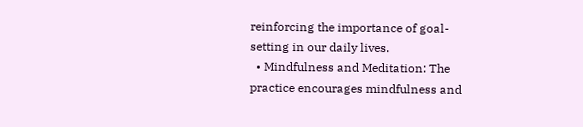reinforcing the importance of goal-setting in our daily lives.
  • Mindfulness and Meditation: The practice encourages mindfulness and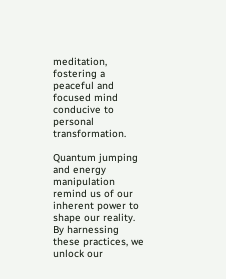meditation, fostering a peaceful and focused mind conducive to personal transformation.

Quantum jumping and energy manipulation remind us of our inherent power to shape our reality. By harnessing these practices, we unlock our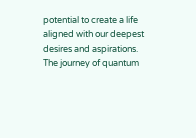potential to create a life aligned with our deepest desires and aspirations. The journey of quantum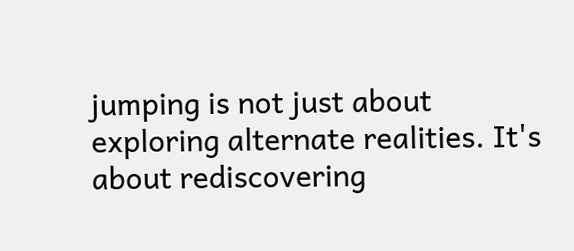jumping is not just about exploring alternate realities. It's about rediscovering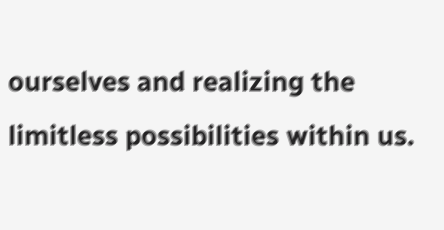ourselves and realizing the limitless possibilities within us.